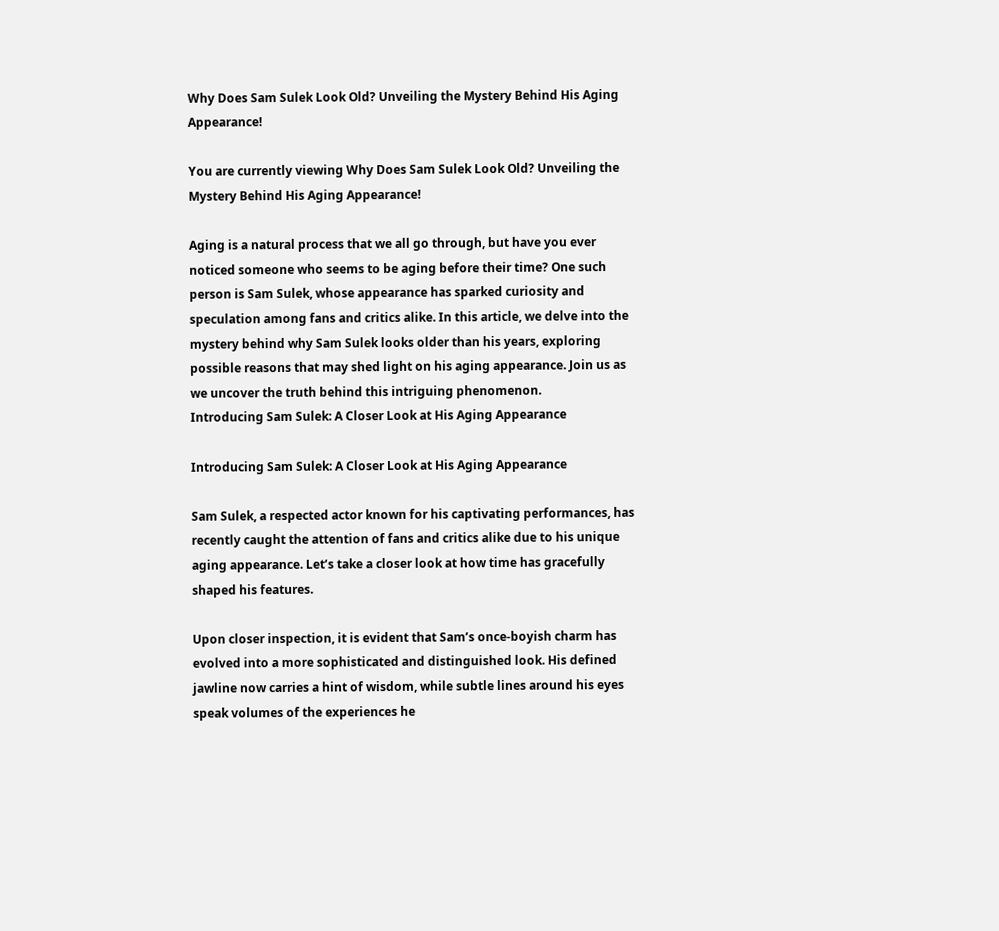Why Does Sam Sulek Look Old? Unveiling the Mystery Behind His Aging Appearance!

You are currently viewing Why Does Sam Sulek Look Old? Unveiling the Mystery Behind His Aging Appearance!

Aging is a natural process that we all go through, but have you ever noticed someone who seems to be aging before their time? One such person is Sam Sulek, whose appearance has sparked curiosity and speculation among fans and critics alike. In this article, we delve into the mystery behind why Sam Sulek looks older than his years, exploring possible reasons that may shed light on his aging appearance. Join us as we uncover the truth behind this intriguing phenomenon.
Introducing Sam Sulek: A Closer Look at His Aging Appearance

Introducing Sam Sulek: A Closer Look at His Aging Appearance

Sam Sulek, a respected actor known for his captivating performances, has recently caught the attention of fans and critics alike due to his unique aging appearance. Let’s take a closer look at how time has gracefully shaped his features.

Upon closer inspection, it is evident that Sam’s once-boyish charm has evolved into a more sophisticated and distinguished look. His defined jawline now carries a hint of wisdom, while subtle lines around his eyes speak volumes of the experiences he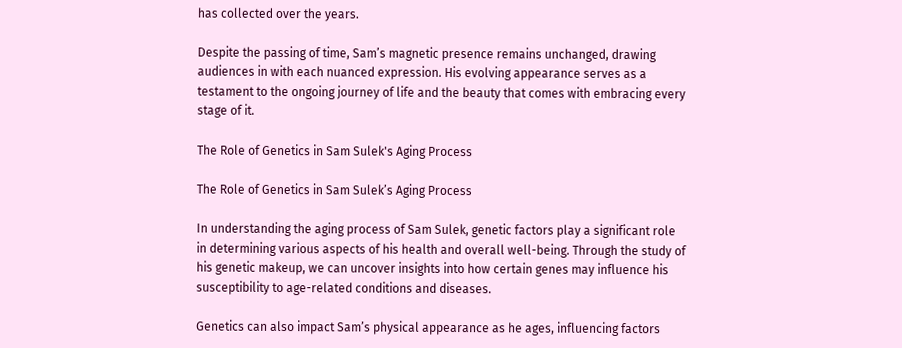has collected over the years.

Despite the passing of time, Sam’s magnetic presence remains unchanged, drawing audiences in with each nuanced expression. His evolving appearance serves as a testament to the ongoing journey of life and the beauty that comes with embracing every stage of it.

The Role of Genetics in Sam Sulek's Aging Process

The Role of Genetics in Sam Sulek’s Aging Process

In understanding the aging process of Sam Sulek, genetic factors play a significant role in determining various aspects of his health and overall well-being. Through the study of his genetic makeup, we can uncover insights into how certain genes may influence his susceptibility to age-related conditions and diseases.

Genetics can also impact Sam’s physical appearance as he ages, influencing factors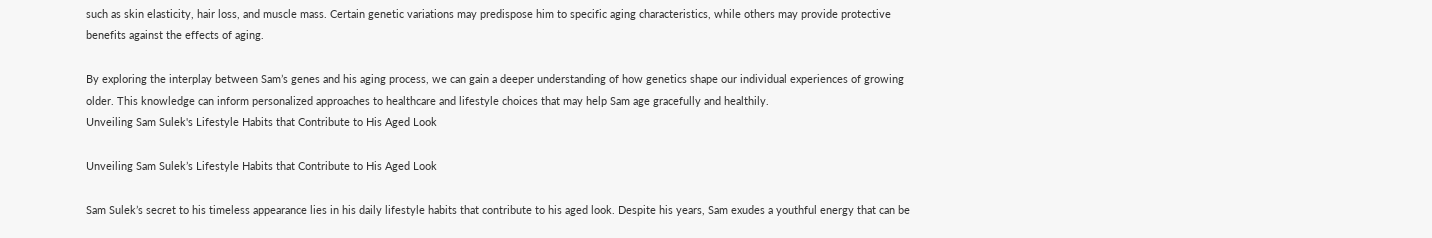such as skin elasticity, hair loss, and muscle mass. Certain genetic variations may predispose him to specific aging characteristics, while others may provide protective benefits against the effects of aging.

By exploring the interplay between Sam’s genes and his aging process, we can gain a deeper understanding of how genetics shape our individual experiences of growing older. This knowledge can inform personalized approaches to healthcare and lifestyle choices that may help Sam age gracefully and healthily.
Unveiling Sam Sulek's Lifestyle Habits that Contribute to His Aged Look

Unveiling Sam Sulek’s Lifestyle Habits that Contribute to His Aged Look

Sam Sulek’s secret to his timeless appearance lies in his daily lifestyle habits that contribute to his aged look. Despite his years, Sam exudes a youthful energy that can be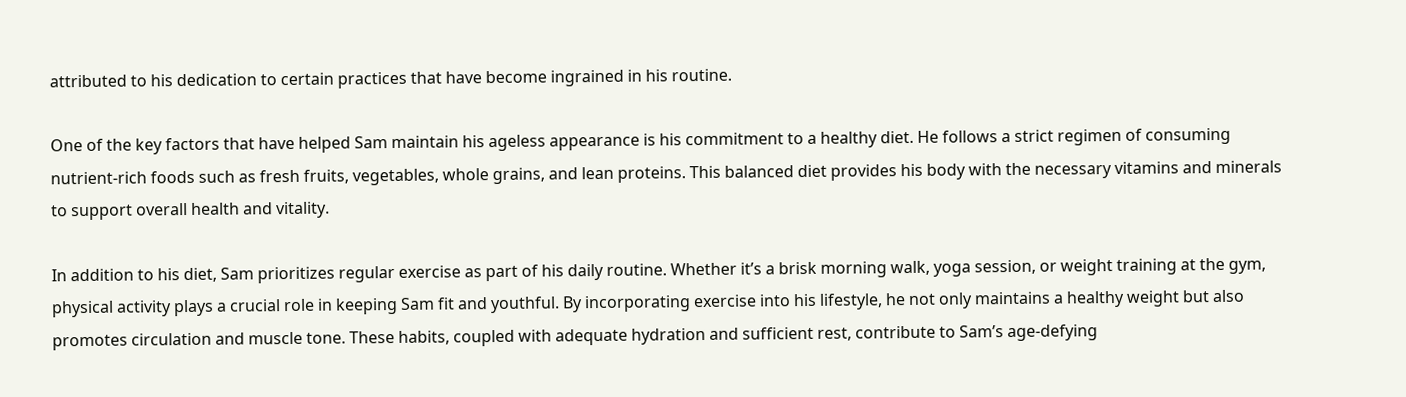attributed to his dedication to certain practices that have become ingrained in his routine.

One of the key factors that have helped Sam maintain his ageless appearance is his commitment to a healthy diet. He follows a strict regimen of consuming nutrient-rich foods such as fresh fruits, vegetables, whole grains, and lean proteins. This balanced diet provides his body with the necessary vitamins and minerals to support overall health and vitality.

In addition to his diet, Sam prioritizes regular exercise as part of his daily routine. Whether it’s a brisk morning walk, yoga session, or weight training at the gym, physical activity plays a crucial role in keeping Sam fit and youthful. By incorporating exercise into his lifestyle, he not only maintains a healthy weight but also promotes circulation and muscle tone. These habits, coupled with adequate hydration and sufficient rest, contribute to Sam’s age-defying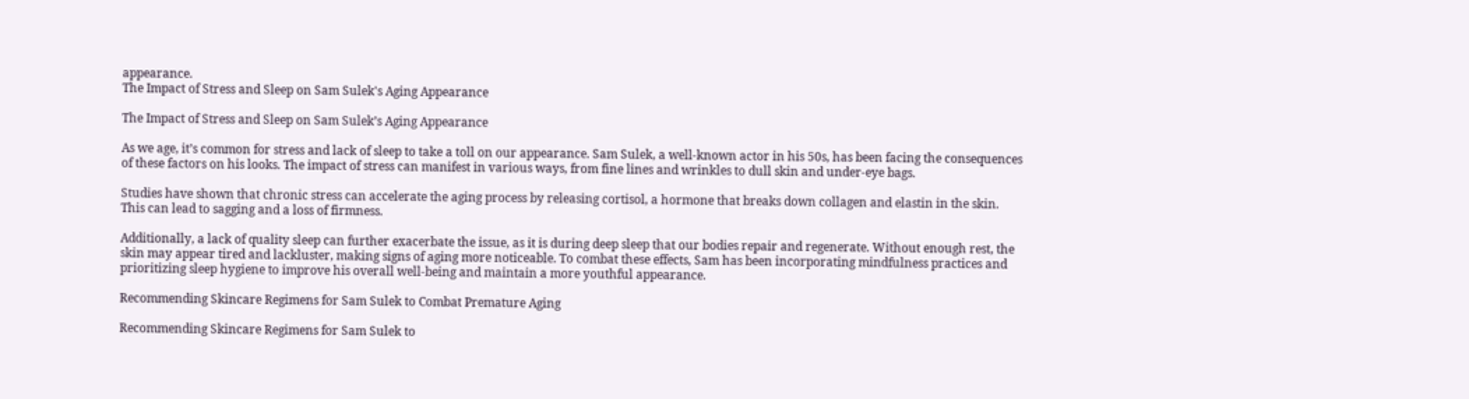appearance.
The Impact of Stress and Sleep on Sam Sulek's Aging Appearance

The Impact of Stress and Sleep on Sam Sulek’s Aging Appearance

As we age, it’s common for stress and lack of sleep to take a toll on our appearance. Sam Sulek, a well-known actor in his 50s, has been facing the consequences of these factors on his looks. The impact of stress can manifest in various ways, from fine lines and wrinkles to dull skin and under-eye bags.

Studies have shown that chronic stress can accelerate the aging process by releasing cortisol, a hormone that breaks down collagen and elastin in the skin. This can lead to sagging and a loss of firmness.

Additionally, a lack of quality sleep can further exacerbate the issue, as it is during deep sleep that our bodies repair and regenerate. Without enough rest, the skin may appear tired and lackluster, making signs of aging more noticeable. To combat these effects, Sam has been incorporating mindfulness practices and prioritizing sleep hygiene to improve his overall well-being and maintain a more youthful appearance.

Recommending Skincare Regimens for Sam Sulek to Combat Premature Aging

Recommending Skincare Regimens for Sam Sulek to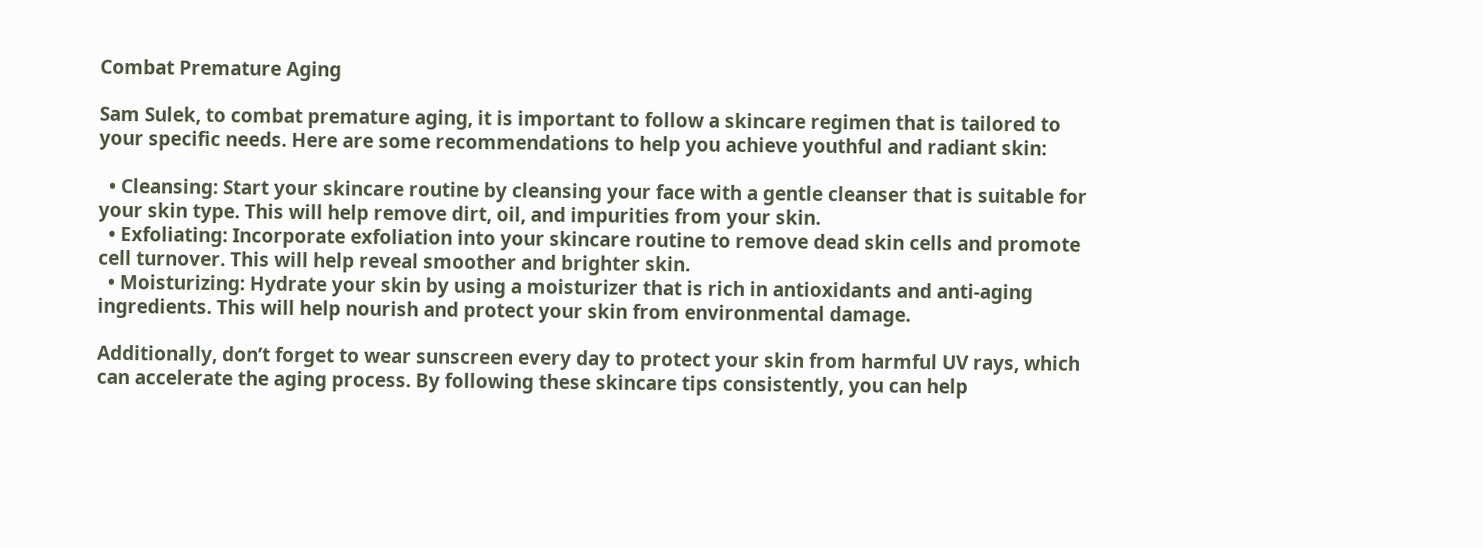Combat Premature Aging

Sam Sulek, to combat premature aging, it is important to follow a skincare regimen that is tailored to your specific needs. Here are some recommendations to help you achieve youthful and radiant skin:

  • Cleansing: Start your skincare routine by cleansing your face with a gentle cleanser that is suitable for your skin type. This will help remove dirt, oil, and impurities from your skin.
  • Exfoliating: Incorporate exfoliation into your skincare routine to remove dead skin cells and promote cell turnover. This will help reveal smoother and brighter skin.
  • Moisturizing: Hydrate your skin by using a moisturizer that is rich in antioxidants and anti-aging ingredients. This will help nourish and protect your skin from environmental damage.

Additionally, don’t forget to wear sunscreen every day to protect your skin from harmful UV rays, which can accelerate the aging process. By following these skincare tips consistently, you can help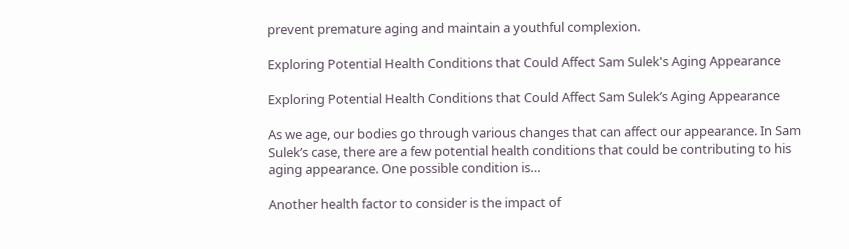prevent premature aging and maintain a youthful complexion.

Exploring Potential Health Conditions that Could Affect Sam Sulek's Aging Appearance

Exploring Potential Health Conditions that Could Affect Sam Sulek’s Aging Appearance

As we age, our bodies go through various changes that can affect our appearance. In Sam Sulek’s case, there are a few potential health conditions that could be contributing to his aging appearance. One possible condition is…

Another health factor to consider is the impact of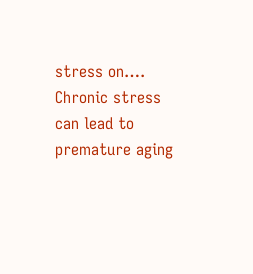stress on…. Chronic stress can lead to premature aging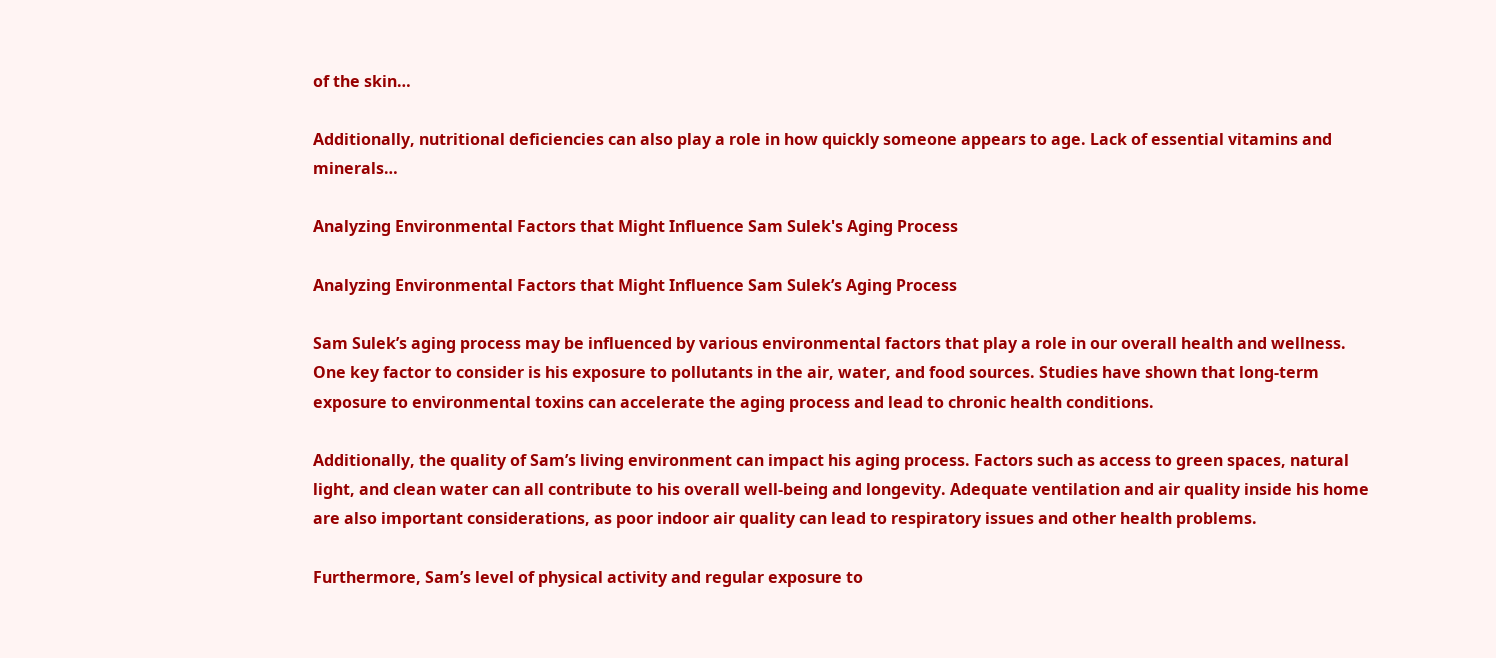of the skin…

Additionally, nutritional deficiencies can also play a role in how quickly someone appears to age. Lack of essential vitamins and minerals…

Analyzing Environmental Factors that Might Influence Sam Sulek's Aging Process

Analyzing Environmental Factors that Might Influence Sam Sulek’s Aging Process

Sam Sulek’s aging process may be influenced by various environmental factors that play a role in our overall health and wellness. One key factor to consider is his exposure to pollutants in the air, water, and food sources. Studies have shown that long-term exposure to environmental toxins can accelerate the aging process and lead to chronic health conditions.

Additionally, the quality of Sam’s living environment can impact his aging process. Factors such as access to green spaces, natural light, and clean water can all contribute to his overall well-being and longevity. Adequate ventilation and air quality inside his home are also important considerations, as poor indoor air quality can lead to respiratory issues and other health problems.

Furthermore, Sam’s level of physical activity and regular exposure to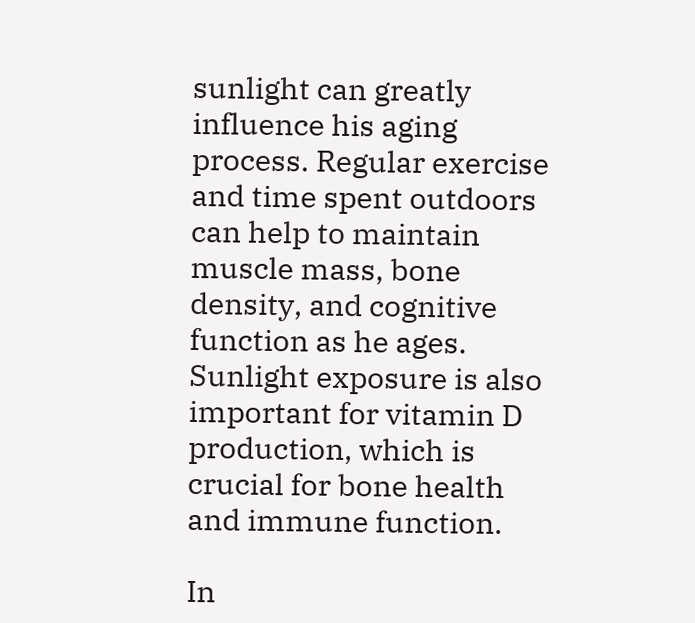sunlight can greatly influence his aging process. Regular exercise and time spent outdoors can help to maintain muscle mass, bone density, and cognitive function as he ages. Sunlight exposure is also important for vitamin D production, which is crucial for bone health and immune function.

In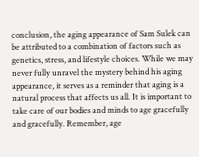conclusion, the aging appearance of Sam Sulek can be attributed to a combination of factors such as genetics, stress, and lifestyle choices. While we may never fully unravel the mystery behind his aging appearance, it serves as a reminder that aging is a natural process that affects us all. It is important to take care of our bodies and minds to age gracefully and gracefully. Remember, age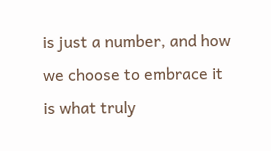is just a number, and how we choose to embrace it is what truly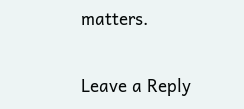matters.

Leave a Reply